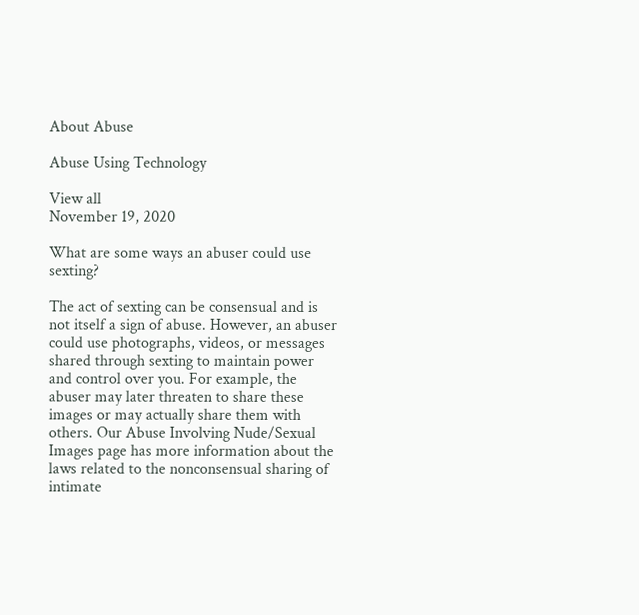About Abuse

Abuse Using Technology

View all
November 19, 2020

What are some ways an abuser could use sexting?

The act of sexting can be consensual and is not itself a sign of abuse. However, an abuser could use photographs, videos, or messages shared through sexting to maintain power and control over you. For example, the abuser may later threaten to share these images or may actually share them with others. Our Abuse Involving Nude/Sexual Images page has more information about the laws related to the nonconsensual sharing of intimate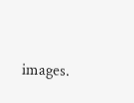images.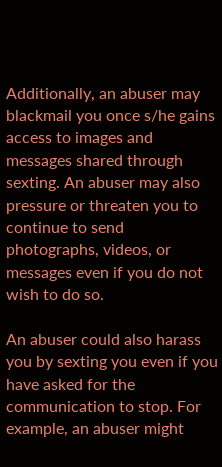Additionally, an abuser may blackmail you once s/he gains access to images and messages shared through sexting. An abuser may also pressure or threaten you to continue to send photographs, videos, or messages even if you do not wish to do so.

An abuser could also harass you by sexting you even if you have asked for the communication to stop. For example, an abuser might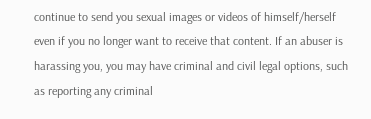continue to send you sexual images or videos of himself/herself even if you no longer want to receive that content. If an abuser is harassing you, you may have criminal and civil legal options, such as reporting any criminal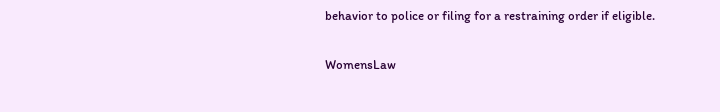behavior to police or filing for a restraining order if eligible.

WomensLaw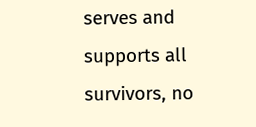serves and supports all survivors, no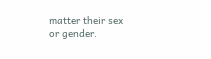matter their sex or gender.